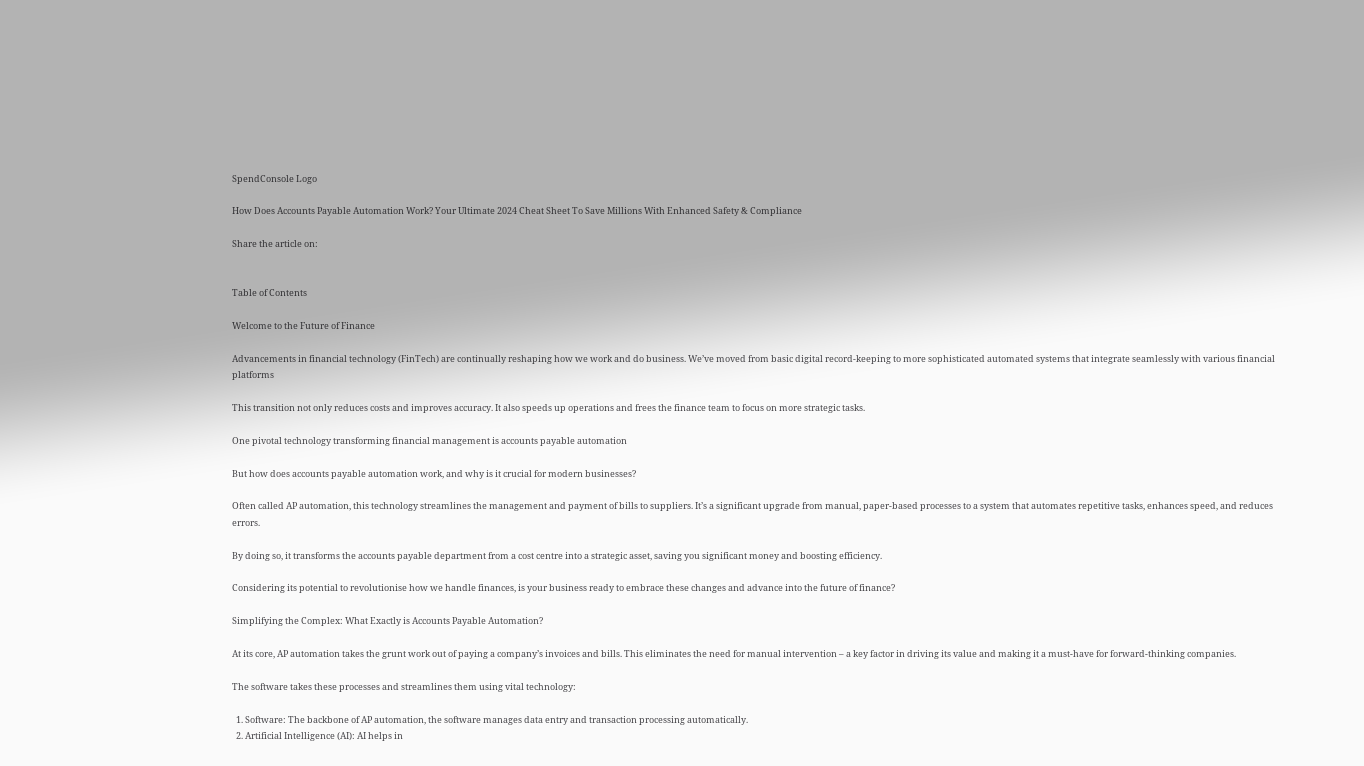SpendConsole Logo

How Does Accounts Payable Automation Work? Your Ultimate 2024 Cheat Sheet To Save Millions With Enhanced Safety & Compliance

Share the article on:


Table of Contents

Welcome to the Future of Finance

Advancements in financial technology (FinTech) are continually reshaping how we work and do business. We’ve moved from basic digital record-keeping to more sophisticated automated systems that integrate seamlessly with various financial platforms

This transition not only reduces costs and improves accuracy. It also speeds up operations and frees the finance team to focus on more strategic tasks.

One pivotal technology transforming financial management is accounts payable automation

But how does accounts payable automation work, and why is it crucial for modern businesses?

Often called AP automation, this technology streamlines the management and payment of bills to suppliers. It’s a significant upgrade from manual, paper-based processes to a system that automates repetitive tasks, enhances speed, and reduces errors.

By doing so, it transforms the accounts payable department from a cost centre into a strategic asset, saving you significant money and boosting efficiency.

Considering its potential to revolutionise how we handle finances, is your business ready to embrace these changes and advance into the future of finance?

Simplifying the Complex: What Exactly is Accounts Payable Automation?

At its core, AP automation takes the grunt work out of paying a company’s invoices and bills. This eliminates the need for manual intervention – a key factor in driving its value and making it a must-have for forward-thinking companies.

The software takes these processes and streamlines them using vital technology:

  1. Software: The backbone of AP automation, the software manages data entry and transaction processing automatically.
  2. Artificial Intelligence (AI): AI helps in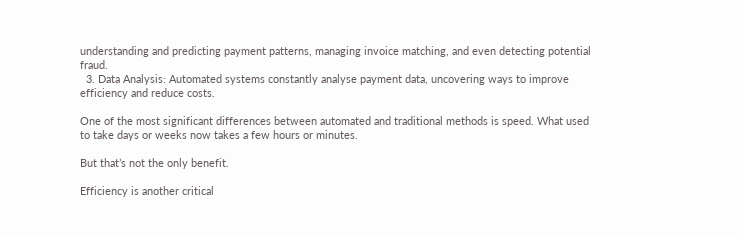understanding and predicting payment patterns, managing invoice matching, and even detecting potential fraud.
  3. Data Analysis: Automated systems constantly analyse payment data, uncovering ways to improve efficiency and reduce costs.

One of the most significant differences between automated and traditional methods is speed. What used to take days or weeks now takes a few hours or minutes.

But that’s not the only benefit.

Efficiency is another critical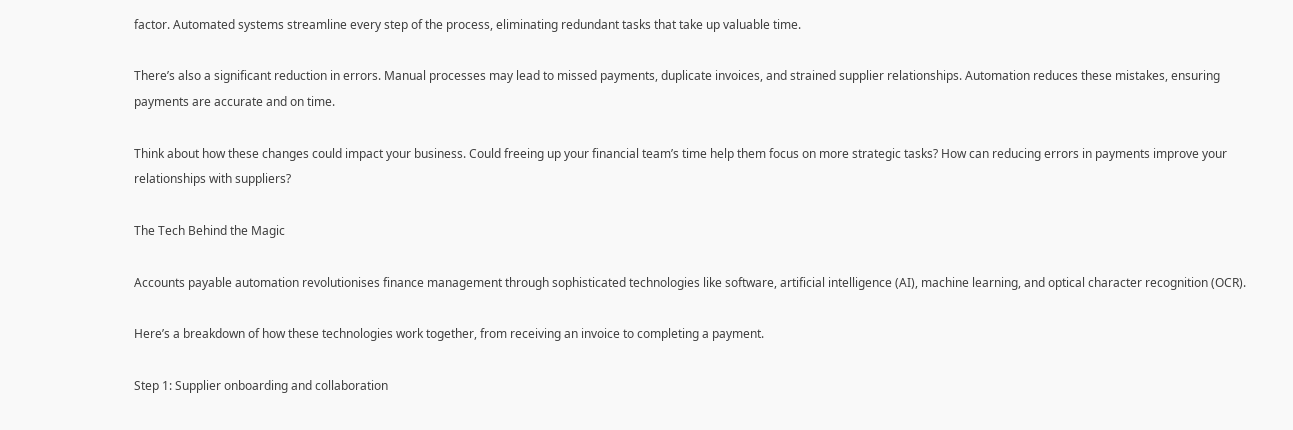factor. Automated systems streamline every step of the process, eliminating redundant tasks that take up valuable time.

There’s also a significant reduction in errors. Manual processes may lead to missed payments, duplicate invoices, and strained supplier relationships. Automation reduces these mistakes, ensuring payments are accurate and on time.

Think about how these changes could impact your business. Could freeing up your financial team’s time help them focus on more strategic tasks? How can reducing errors in payments improve your relationships with suppliers?

The Tech Behind the Magic

Accounts payable automation revolutionises finance management through sophisticated technologies like software, artificial intelligence (AI), machine learning, and optical character recognition (OCR).

Here’s a breakdown of how these technologies work together, from receiving an invoice to completing a payment.

Step 1: Supplier onboarding and collaboration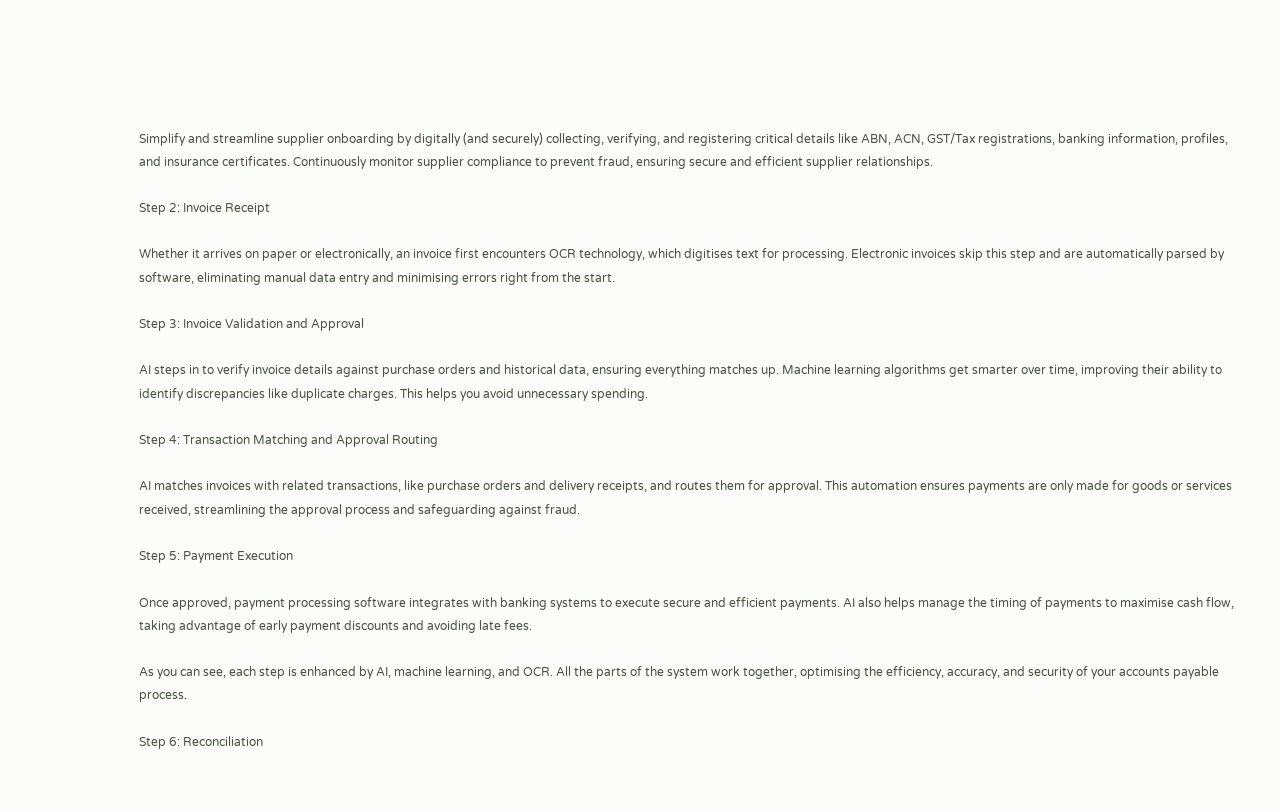Simplify and streamline supplier onboarding by digitally (and securely) collecting, verifying, and registering critical details like ABN, ACN, GST/Tax registrations, banking information, profiles, and insurance certificates. Continuously monitor supplier compliance to prevent fraud, ensuring secure and efficient supplier relationships.

Step 2: Invoice Receipt

Whether it arrives on paper or electronically, an invoice first encounters OCR technology, which digitises text for processing. Electronic invoices skip this step and are automatically parsed by software, eliminating manual data entry and minimising errors right from the start.

Step 3: Invoice Validation and Approval

AI steps in to verify invoice details against purchase orders and historical data, ensuring everything matches up. Machine learning algorithms get smarter over time, improving their ability to identify discrepancies like duplicate charges. This helps you avoid unnecessary spending.

Step 4: Transaction Matching and Approval Routing

AI matches invoices with related transactions, like purchase orders and delivery receipts, and routes them for approval. This automation ensures payments are only made for goods or services received, streamlining the approval process and safeguarding against fraud.

Step 5: Payment Execution

Once approved, payment processing software integrates with banking systems to execute secure and efficient payments. AI also helps manage the timing of payments to maximise cash flow, taking advantage of early payment discounts and avoiding late fees.

As you can see, each step is enhanced by AI, machine learning, and OCR. All the parts of the system work together, optimising the efficiency, accuracy, and security of your accounts payable process.

Step 6: Reconciliation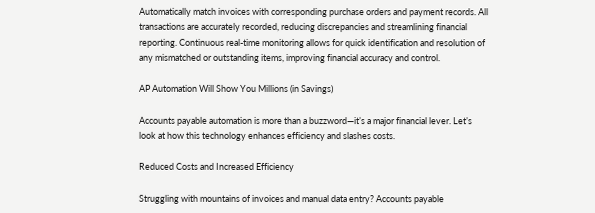Automatically match invoices with corresponding purchase orders and payment records. All transactions are accurately recorded, reducing discrepancies and streamlining financial reporting. Continuous real-time monitoring allows for quick identification and resolution of any mismatched or outstanding items, improving financial accuracy and control.

AP Automation Will Show You Millions (in Savings)

Accounts payable automation is more than a buzzword—it’s a major financial lever. Let’s look at how this technology enhances efficiency and slashes costs.

Reduced Costs and Increased Efficiency

Struggling with mountains of invoices and manual data entry? Accounts payable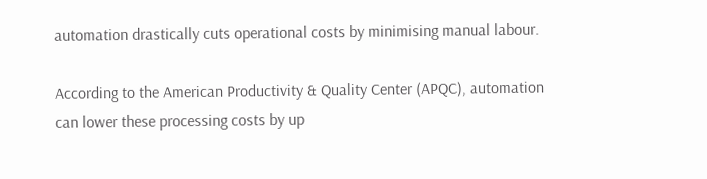automation drastically cuts operational costs by minimising manual labour.

According to the American Productivity & Quality Center (APQC), automation can lower these processing costs by up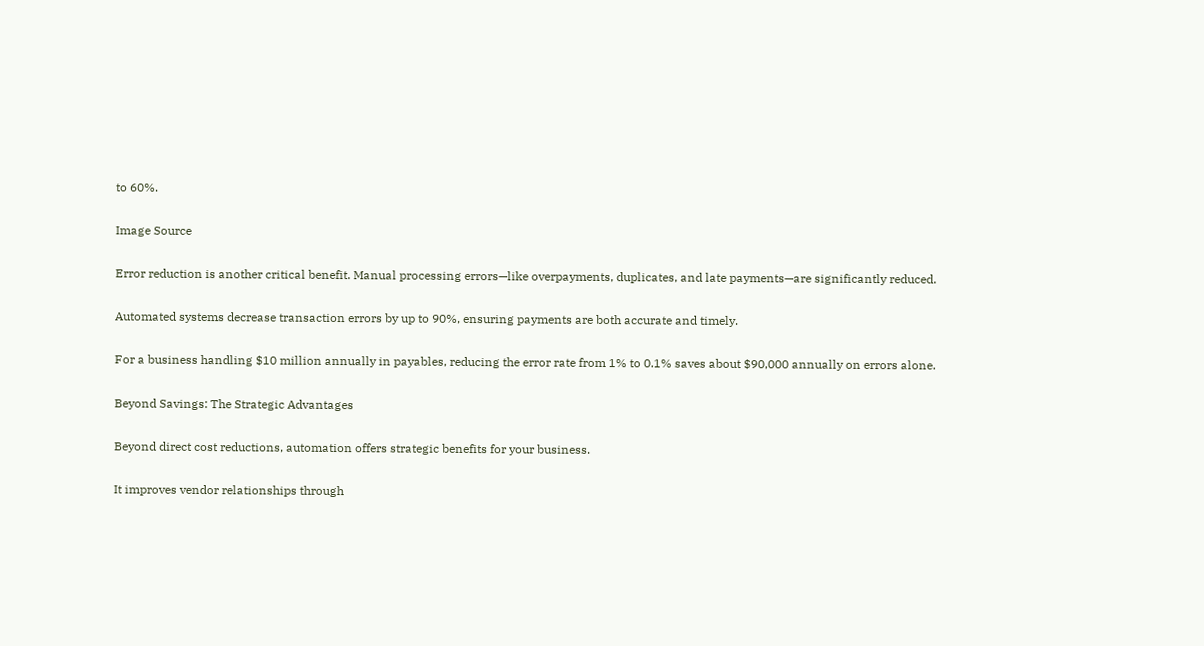to 60%.

Image Source

Error reduction is another critical benefit. Manual processing errors—like overpayments, duplicates, and late payments—are significantly reduced.

Automated systems decrease transaction errors by up to 90%, ensuring payments are both accurate and timely.

For a business handling $10 million annually in payables, reducing the error rate from 1% to 0.1% saves about $90,000 annually on errors alone.

Beyond Savings: The Strategic Advantages

Beyond direct cost reductions, automation offers strategic benefits for your business.

It improves vendor relationships through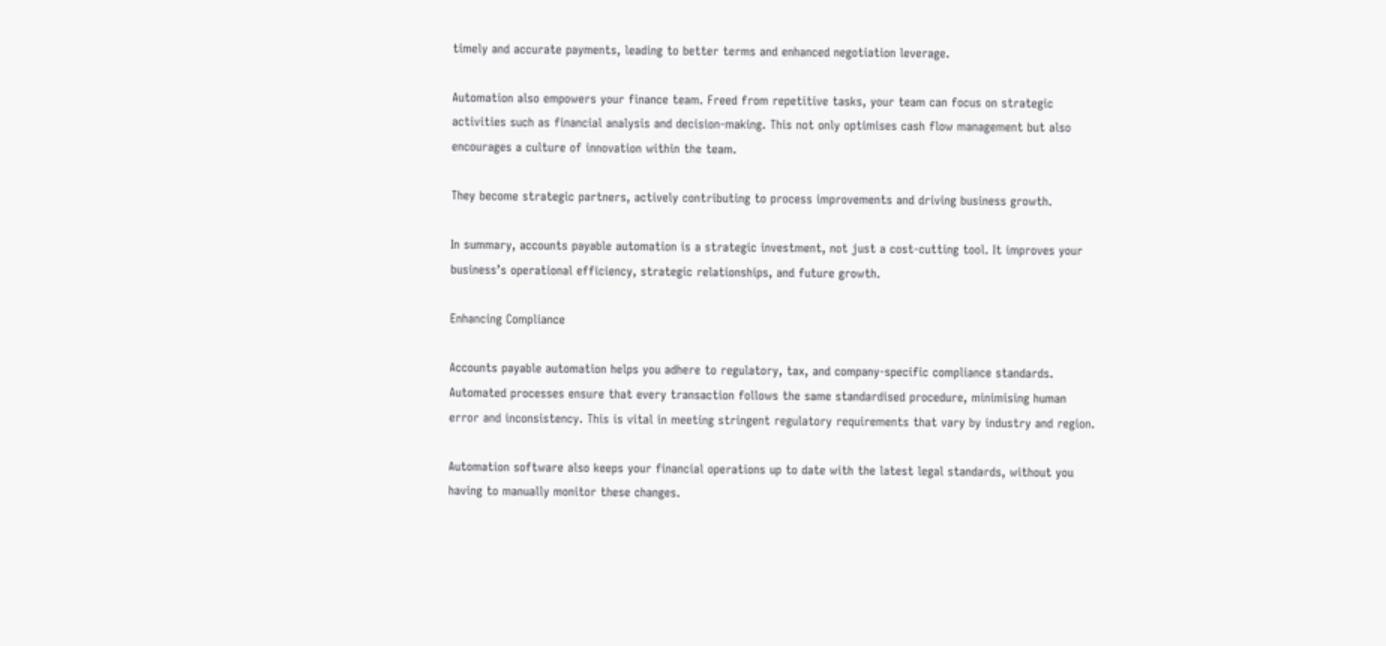timely and accurate payments, leading to better terms and enhanced negotiation leverage.

Automation also empowers your finance team. Freed from repetitive tasks, your team can focus on strategic activities such as financial analysis and decision-making. This not only optimises cash flow management but also encourages a culture of innovation within the team.

They become strategic partners, actively contributing to process improvements and driving business growth.

In summary, accounts payable automation is a strategic investment, not just a cost-cutting tool. It improves your business’s operational efficiency, strategic relationships, and future growth.

Enhancing Compliance

Accounts payable automation helps you adhere to regulatory, tax, and company-specific compliance standards. Automated processes ensure that every transaction follows the same standardised procedure, minimising human error and inconsistency. This is vital in meeting stringent regulatory requirements that vary by industry and region.

Automation software also keeps your financial operations up to date with the latest legal standards, without you having to manually monitor these changes.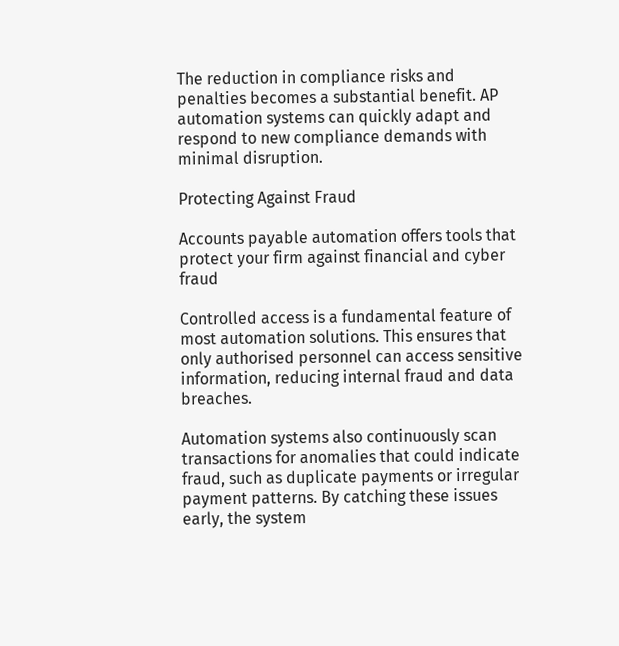The reduction in compliance risks and penalties becomes a substantial benefit. AP automation systems can quickly adapt and respond to new compliance demands with minimal disruption.

Protecting Against Fraud

Accounts payable automation offers tools that protect your firm against financial and cyber fraud

Controlled access is a fundamental feature of most automation solutions. This ensures that only authorised personnel can access sensitive information, reducing internal fraud and data breaches.

Automation systems also continuously scan transactions for anomalies that could indicate fraud, such as duplicate payments or irregular payment patterns. By catching these issues early, the system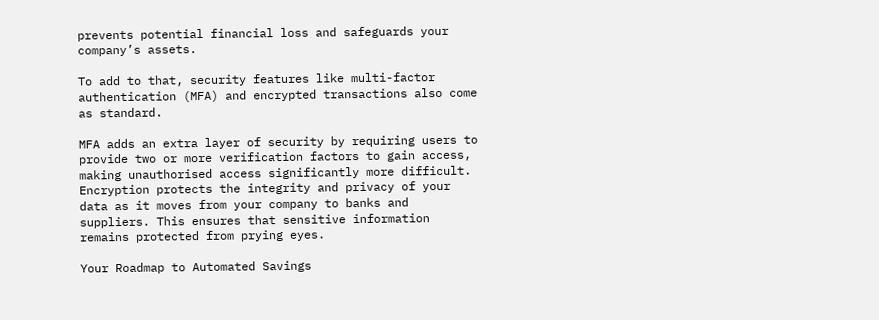prevents potential financial loss and safeguards your company’s assets.

To add to that, security features like multi-factor authentication (MFA) and encrypted transactions also come as standard.

MFA adds an extra layer of security by requiring users to provide two or more verification factors to gain access, making unauthorised access significantly more difficult. Encryption protects the integrity and privacy of your data as it moves from your company to banks and suppliers. This ensures that sensitive information remains protected from prying eyes.

Your Roadmap to Automated Savings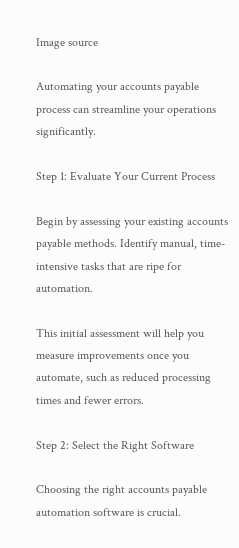Image source

Automating your accounts payable process can streamline your operations significantly.

Step 1: Evaluate Your Current Process

Begin by assessing your existing accounts payable methods. Identify manual, time-intensive tasks that are ripe for automation.

This initial assessment will help you measure improvements once you automate, such as reduced processing times and fewer errors.

Step 2: Select the Right Software

Choosing the right accounts payable automation software is crucial.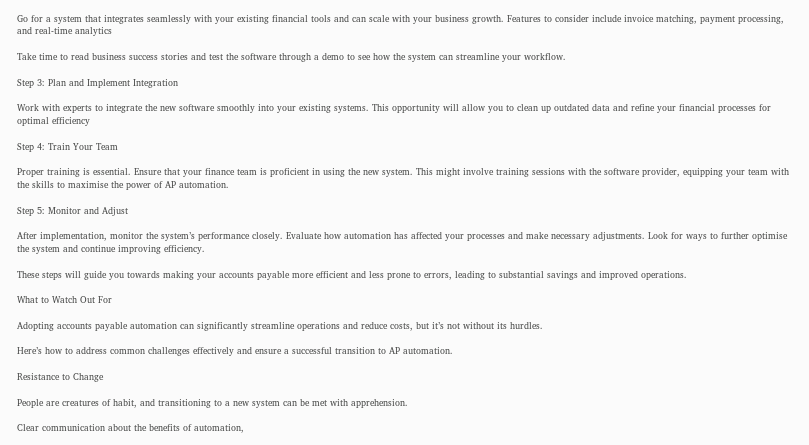Go for a system that integrates seamlessly with your existing financial tools and can scale with your business growth. Features to consider include invoice matching, payment processing, and real-time analytics

Take time to read business success stories and test the software through a demo to see how the system can streamline your workflow.

Step 3: Plan and Implement Integration

Work with experts to integrate the new software smoothly into your existing systems. This opportunity will allow you to clean up outdated data and refine your financial processes for optimal efficiency

Step 4: Train Your Team

Proper training is essential. Ensure that your finance team is proficient in using the new system. This might involve training sessions with the software provider, equipping your team with the skills to maximise the power of AP automation.

Step 5: Monitor and Adjust

After implementation, monitor the system’s performance closely. Evaluate how automation has affected your processes and make necessary adjustments. Look for ways to further optimise the system and continue improving efficiency.

These steps will guide you towards making your accounts payable more efficient and less prone to errors, leading to substantial savings and improved operations.

What to Watch Out For

Adopting accounts payable automation can significantly streamline operations and reduce costs, but it’s not without its hurdles.

Here’s how to address common challenges effectively and ensure a successful transition to AP automation.

Resistance to Change

People are creatures of habit, and transitioning to a new system can be met with apprehension.

Clear communication about the benefits of automation,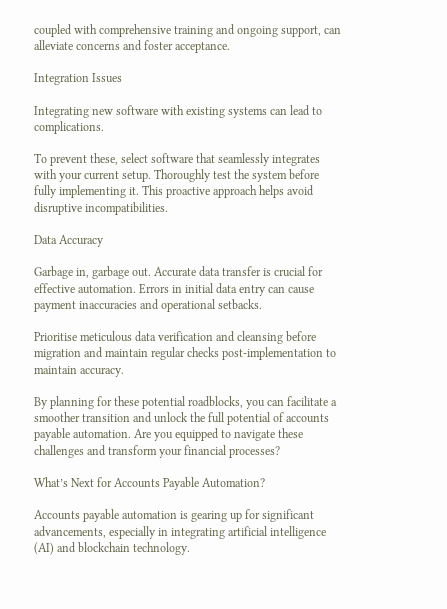coupled with comprehensive training and ongoing support, can alleviate concerns and foster acceptance.

Integration Issues

Integrating new software with existing systems can lead to complications.

To prevent these, select software that seamlessly integrates with your current setup. Thoroughly test the system before fully implementing it. This proactive approach helps avoid disruptive incompatibilities.

Data Accuracy

Garbage in, garbage out. Accurate data transfer is crucial for effective automation. Errors in initial data entry can cause payment inaccuracies and operational setbacks.

Prioritise meticulous data verification and cleansing before migration and maintain regular checks post-implementation to maintain accuracy.

By planning for these potential roadblocks, you can facilitate a smoother transition and unlock the full potential of accounts payable automation. Are you equipped to navigate these challenges and transform your financial processes?

What’s Next for Accounts Payable Automation?

Accounts payable automation is gearing up for significant advancements, especially in integrating artificial intelligence (AI) and blockchain technology.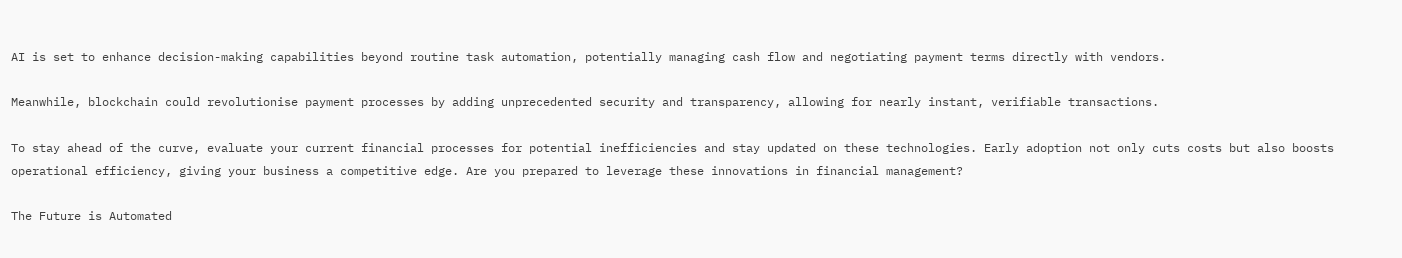AI is set to enhance decision-making capabilities beyond routine task automation, potentially managing cash flow and negotiating payment terms directly with vendors.

Meanwhile, blockchain could revolutionise payment processes by adding unprecedented security and transparency, allowing for nearly instant, verifiable transactions.

To stay ahead of the curve, evaluate your current financial processes for potential inefficiencies and stay updated on these technologies. Early adoption not only cuts costs but also boosts operational efficiency, giving your business a competitive edge. Are you prepared to leverage these innovations in financial management?

The Future is Automated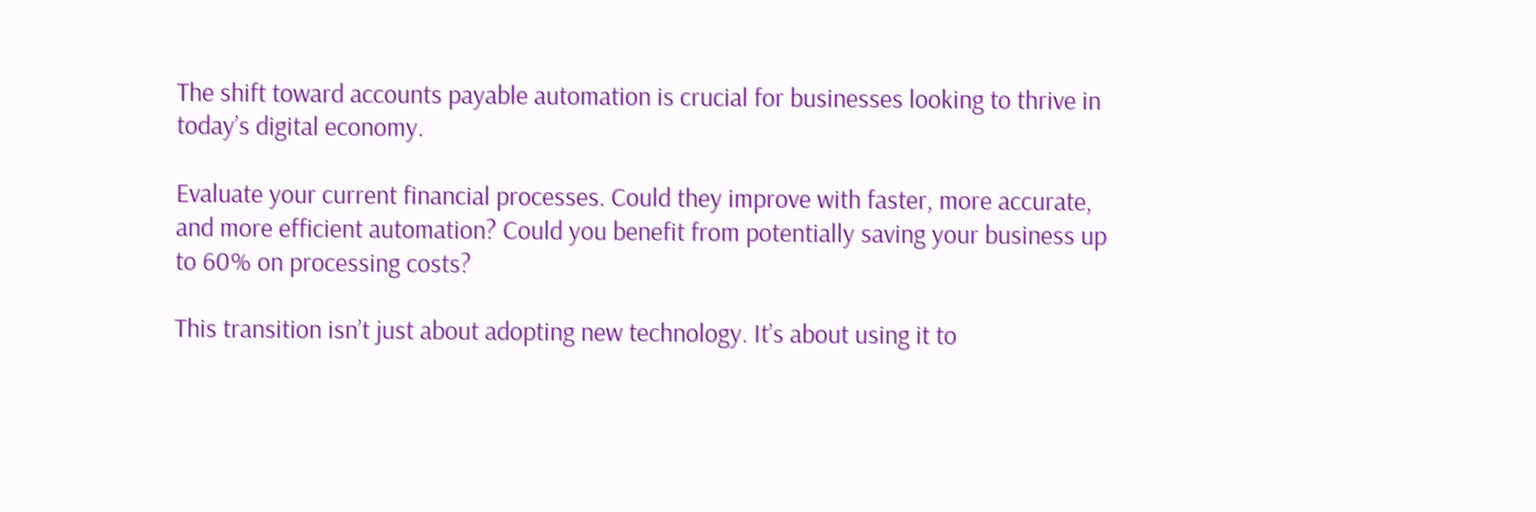The shift toward accounts payable automation is crucial for businesses looking to thrive in today’s digital economy.

Evaluate your current financial processes. Could they improve with faster, more accurate, and more efficient automation? Could you benefit from potentially saving your business up to 60% on processing costs?

This transition isn’t just about adopting new technology. It’s about using it to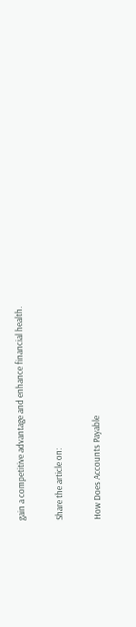gain a competitive advantage and enhance financial health.

Share the article on:

How Does Accounts Payable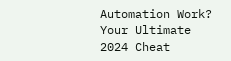Automation Work? Your Ultimate 2024 Cheat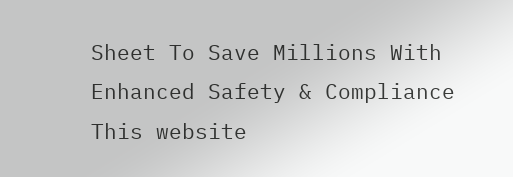Sheet To Save Millions With Enhanced Safety & Compliance
This website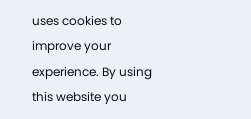uses cookies to improve your experience. By using this website you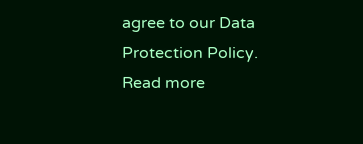agree to our Data Protection Policy.
Read more